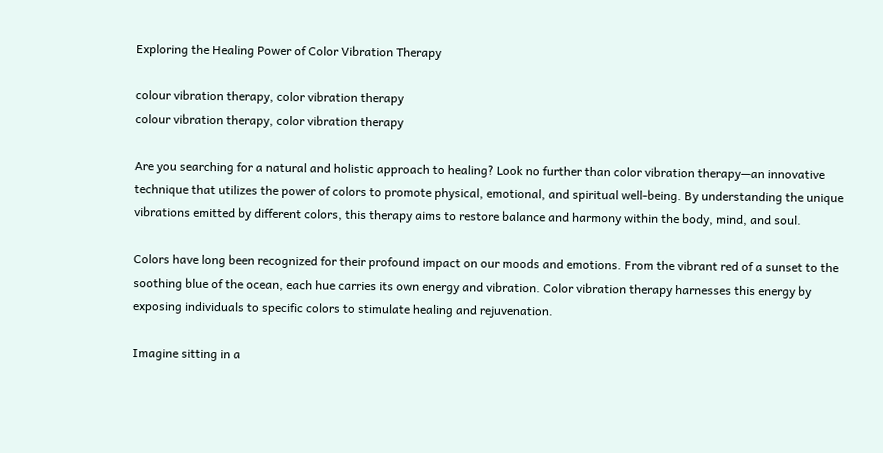Exploring the Healing Power of Color Vibration Therapy

colour vibration therapy, color vibration therapy
colour vibration therapy, color vibration therapy

Are you searching for a natural and holistic approach to healing? Look no further than color vibration therapy—an innovative technique that utilizes the power of colors to promote physical, emotional, and spiritual well-being. By understanding the unique vibrations emitted by different colors, this therapy aims to restore balance and harmony within the body, mind, and soul.

Colors have long been recognized for their profound impact on our moods and emotions. From the vibrant red of a sunset to the soothing blue of the ocean, each hue carries its own energy and vibration. Color vibration therapy harnesses this energy by exposing individuals to specific colors to stimulate healing and rejuvenation.

Imagine sitting in a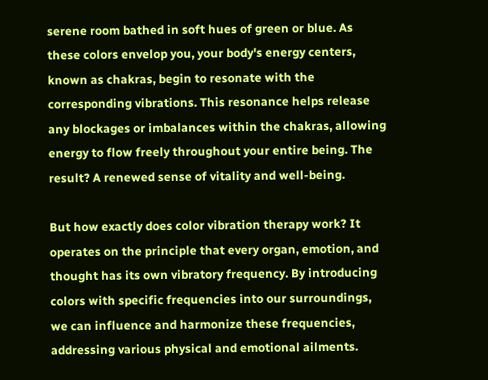serene room bathed in soft hues of green or blue. As these colors envelop you, your body's energy centers, known as chakras, begin to resonate with the corresponding vibrations. This resonance helps release any blockages or imbalances within the chakras, allowing energy to flow freely throughout your entire being. The result? A renewed sense of vitality and well-being.

But how exactly does color vibration therapy work? It operates on the principle that every organ, emotion, and thought has its own vibratory frequency. By introducing colors with specific frequencies into our surroundings, we can influence and harmonize these frequencies, addressing various physical and emotional ailments.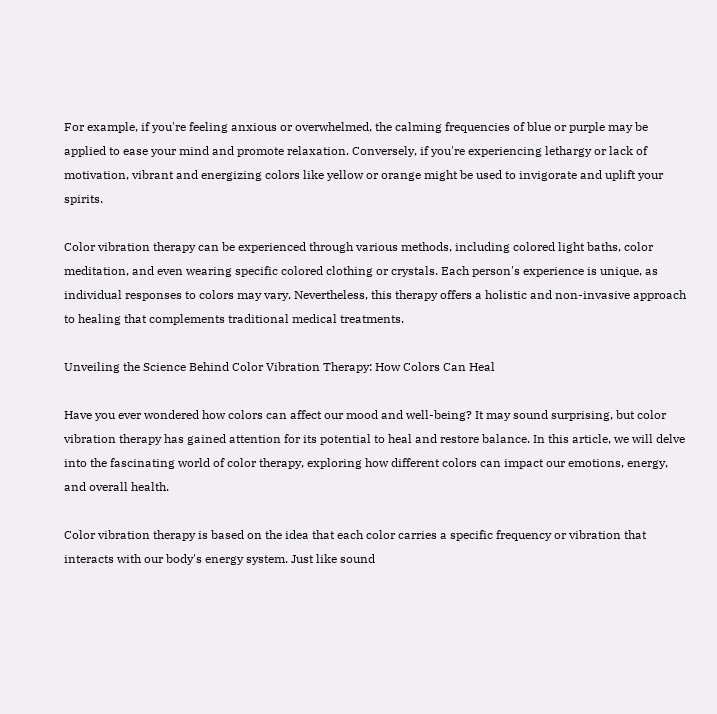For example, if you're feeling anxious or overwhelmed, the calming frequencies of blue or purple may be applied to ease your mind and promote relaxation. Conversely, if you're experiencing lethargy or lack of motivation, vibrant and energizing colors like yellow or orange might be used to invigorate and uplift your spirits.

Color vibration therapy can be experienced through various methods, including colored light baths, color meditation, and even wearing specific colored clothing or crystals. Each person's experience is unique, as individual responses to colors may vary. Nevertheless, this therapy offers a holistic and non-invasive approach to healing that complements traditional medical treatments.

Unveiling the Science Behind Color Vibration Therapy: How Colors Can Heal

Have you ever wondered how colors can affect our mood and well-being? It may sound surprising, but color vibration therapy has gained attention for its potential to heal and restore balance. In this article, we will delve into the fascinating world of color therapy, exploring how different colors can impact our emotions, energy, and overall health.

Color vibration therapy is based on the idea that each color carries a specific frequency or vibration that interacts with our body's energy system. Just like sound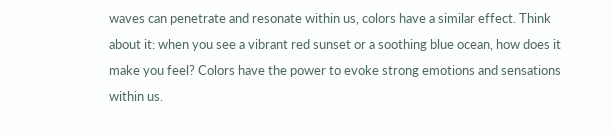waves can penetrate and resonate within us, colors have a similar effect. Think about it: when you see a vibrant red sunset or a soothing blue ocean, how does it make you feel? Colors have the power to evoke strong emotions and sensations within us.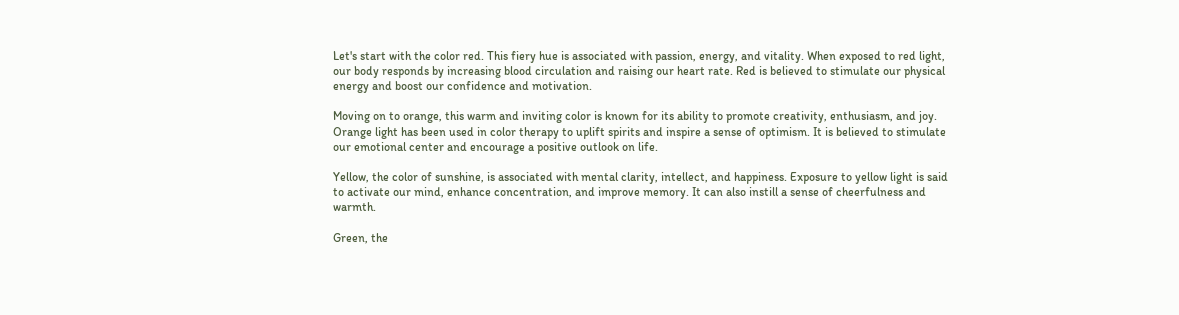Let's start with the color red. This fiery hue is associated with passion, energy, and vitality. When exposed to red light, our body responds by increasing blood circulation and raising our heart rate. Red is believed to stimulate our physical energy and boost our confidence and motivation.

Moving on to orange, this warm and inviting color is known for its ability to promote creativity, enthusiasm, and joy. Orange light has been used in color therapy to uplift spirits and inspire a sense of optimism. It is believed to stimulate our emotional center and encourage a positive outlook on life.

Yellow, the color of sunshine, is associated with mental clarity, intellect, and happiness. Exposure to yellow light is said to activate our mind, enhance concentration, and improve memory. It can also instill a sense of cheerfulness and warmth.

Green, the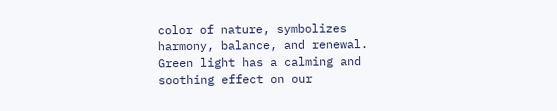color of nature, symbolizes harmony, balance, and renewal. Green light has a calming and soothing effect on our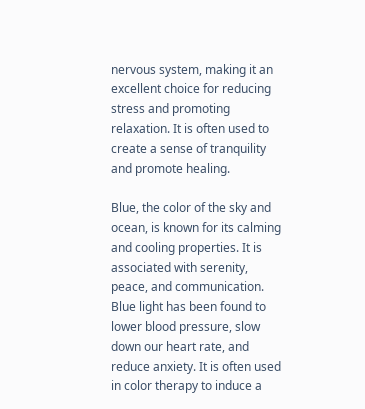nervous system, making it an excellent choice for reducing stress and promoting relaxation. It is often used to create a sense of tranquility and promote healing.

Blue, the color of the sky and ocean, is known for its calming and cooling properties. It is associated with serenity, peace, and communication. Blue light has been found to lower blood pressure, slow down our heart rate, and reduce anxiety. It is often used in color therapy to induce a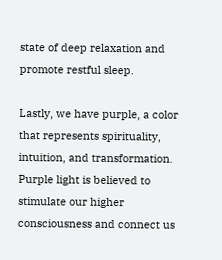state of deep relaxation and promote restful sleep.

Lastly, we have purple, a color that represents spirituality, intuition, and transformation. Purple light is believed to stimulate our higher consciousness and connect us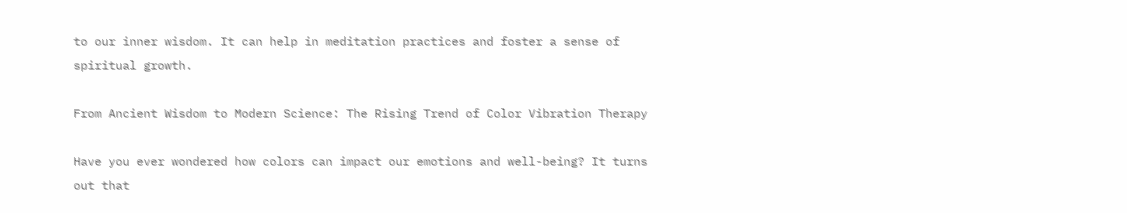to our inner wisdom. It can help in meditation practices and foster a sense of spiritual growth.

From Ancient Wisdom to Modern Science: The Rising Trend of Color Vibration Therapy

Have you ever wondered how colors can impact our emotions and well-being? It turns out that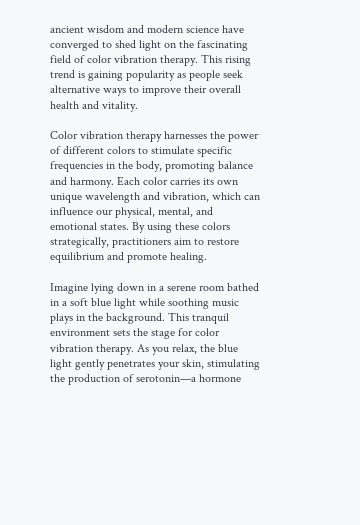ancient wisdom and modern science have converged to shed light on the fascinating field of color vibration therapy. This rising trend is gaining popularity as people seek alternative ways to improve their overall health and vitality.

Color vibration therapy harnesses the power of different colors to stimulate specific frequencies in the body, promoting balance and harmony. Each color carries its own unique wavelength and vibration, which can influence our physical, mental, and emotional states. By using these colors strategically, practitioners aim to restore equilibrium and promote healing.

Imagine lying down in a serene room bathed in a soft blue light while soothing music plays in the background. This tranquil environment sets the stage for color vibration therapy. As you relax, the blue light gently penetrates your skin, stimulating the production of serotonin—a hormone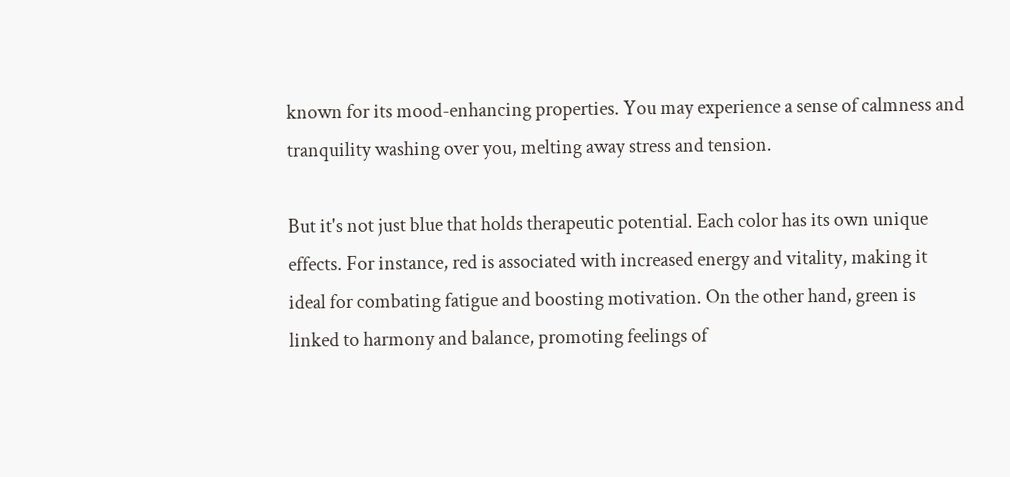known for its mood-enhancing properties. You may experience a sense of calmness and tranquility washing over you, melting away stress and tension.

But it's not just blue that holds therapeutic potential. Each color has its own unique effects. For instance, red is associated with increased energy and vitality, making it ideal for combating fatigue and boosting motivation. On the other hand, green is linked to harmony and balance, promoting feelings of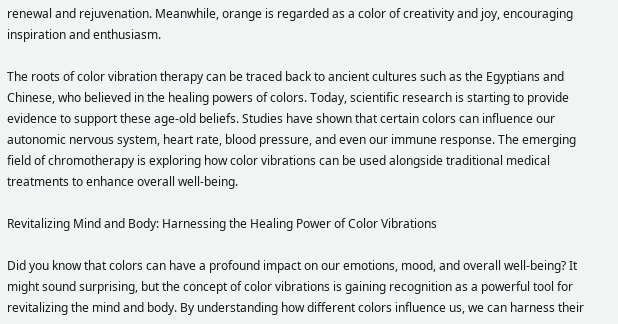renewal and rejuvenation. Meanwhile, orange is regarded as a color of creativity and joy, encouraging inspiration and enthusiasm.

The roots of color vibration therapy can be traced back to ancient cultures such as the Egyptians and Chinese, who believed in the healing powers of colors. Today, scientific research is starting to provide evidence to support these age-old beliefs. Studies have shown that certain colors can influence our autonomic nervous system, heart rate, blood pressure, and even our immune response. The emerging field of chromotherapy is exploring how color vibrations can be used alongside traditional medical treatments to enhance overall well-being.

Revitalizing Mind and Body: Harnessing the Healing Power of Color Vibrations

Did you know that colors can have a profound impact on our emotions, mood, and overall well-being? It might sound surprising, but the concept of color vibrations is gaining recognition as a powerful tool for revitalizing the mind and body. By understanding how different colors influence us, we can harness their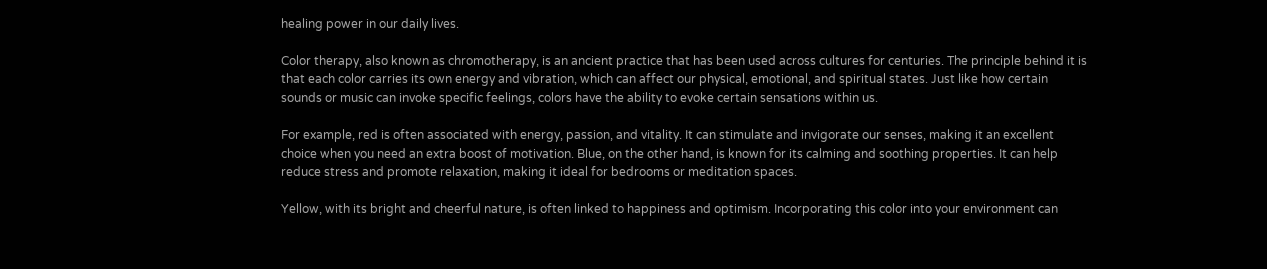healing power in our daily lives.

Color therapy, also known as chromotherapy, is an ancient practice that has been used across cultures for centuries. The principle behind it is that each color carries its own energy and vibration, which can affect our physical, emotional, and spiritual states. Just like how certain sounds or music can invoke specific feelings, colors have the ability to evoke certain sensations within us.

For example, red is often associated with energy, passion, and vitality. It can stimulate and invigorate our senses, making it an excellent choice when you need an extra boost of motivation. Blue, on the other hand, is known for its calming and soothing properties. It can help reduce stress and promote relaxation, making it ideal for bedrooms or meditation spaces.

Yellow, with its bright and cheerful nature, is often linked to happiness and optimism. Incorporating this color into your environment can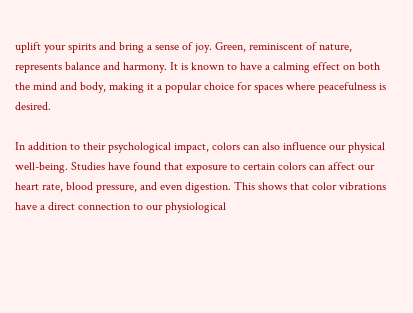uplift your spirits and bring a sense of joy. Green, reminiscent of nature, represents balance and harmony. It is known to have a calming effect on both the mind and body, making it a popular choice for spaces where peacefulness is desired.

In addition to their psychological impact, colors can also influence our physical well-being. Studies have found that exposure to certain colors can affect our heart rate, blood pressure, and even digestion. This shows that color vibrations have a direct connection to our physiological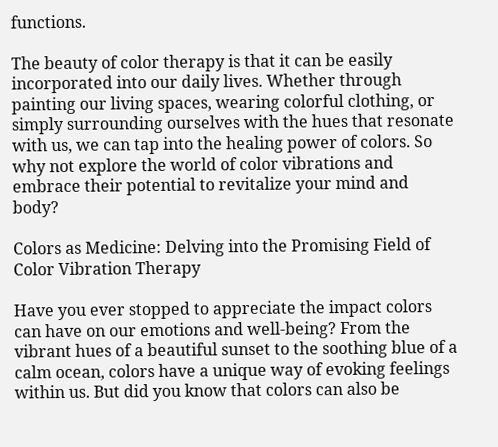functions.

The beauty of color therapy is that it can be easily incorporated into our daily lives. Whether through painting our living spaces, wearing colorful clothing, or simply surrounding ourselves with the hues that resonate with us, we can tap into the healing power of colors. So why not explore the world of color vibrations and embrace their potential to revitalize your mind and body?

Colors as Medicine: Delving into the Promising Field of Color Vibration Therapy

Have you ever stopped to appreciate the impact colors can have on our emotions and well-being? From the vibrant hues of a beautiful sunset to the soothing blue of a calm ocean, colors have a unique way of evoking feelings within us. But did you know that colors can also be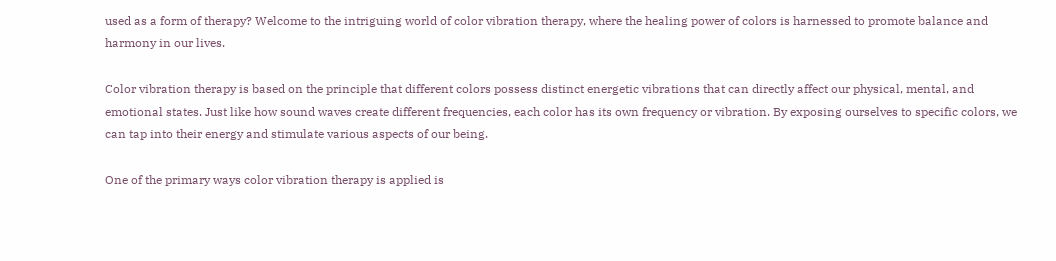used as a form of therapy? Welcome to the intriguing world of color vibration therapy, where the healing power of colors is harnessed to promote balance and harmony in our lives.

Color vibration therapy is based on the principle that different colors possess distinct energetic vibrations that can directly affect our physical, mental, and emotional states. Just like how sound waves create different frequencies, each color has its own frequency or vibration. By exposing ourselves to specific colors, we can tap into their energy and stimulate various aspects of our being.

One of the primary ways color vibration therapy is applied is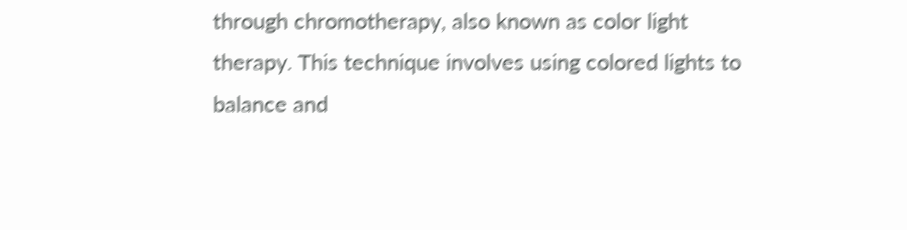through chromotherapy, also known as color light therapy. This technique involves using colored lights to balance and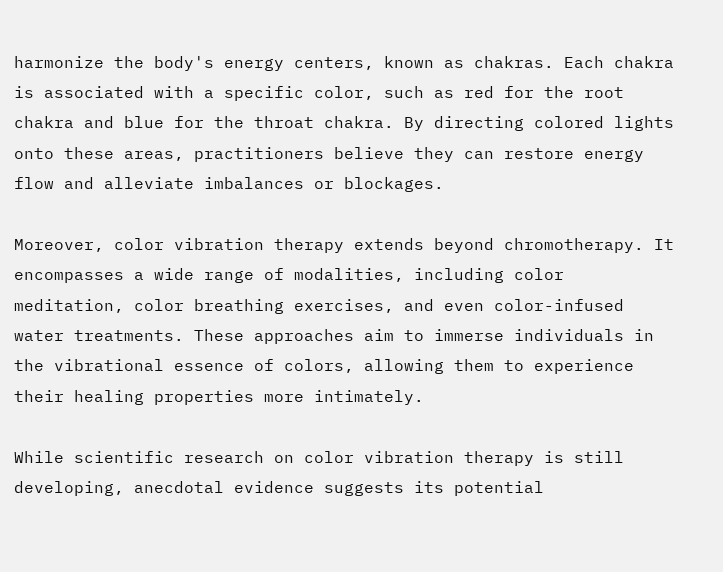harmonize the body's energy centers, known as chakras. Each chakra is associated with a specific color, such as red for the root chakra and blue for the throat chakra. By directing colored lights onto these areas, practitioners believe they can restore energy flow and alleviate imbalances or blockages.

Moreover, color vibration therapy extends beyond chromotherapy. It encompasses a wide range of modalities, including color meditation, color breathing exercises, and even color-infused water treatments. These approaches aim to immerse individuals in the vibrational essence of colors, allowing them to experience their healing properties more intimately.

While scientific research on color vibration therapy is still developing, anecdotal evidence suggests its potential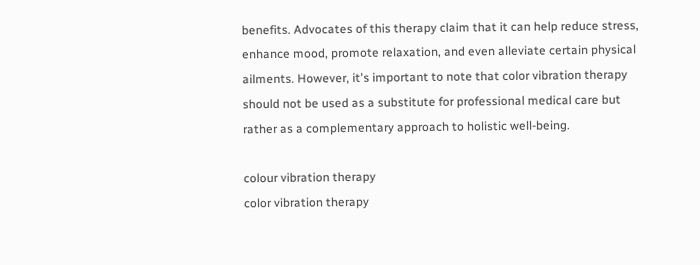benefits. Advocates of this therapy claim that it can help reduce stress, enhance mood, promote relaxation, and even alleviate certain physical ailments. However, it's important to note that color vibration therapy should not be used as a substitute for professional medical care but rather as a complementary approach to holistic well-being.

colour vibration therapy
color vibration therapy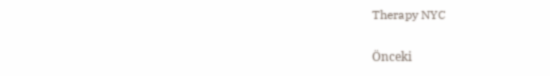Therapy NYC

Önceki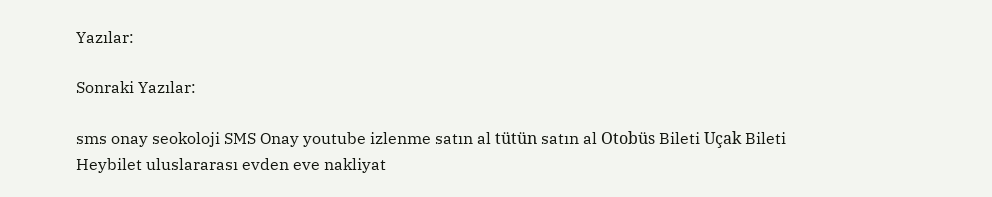Yazılar:

Sonraki Yazılar:

sms onay seokoloji SMS Onay youtube izlenme satın al tütün satın al Otobüs Bileti Uçak Bileti Heybilet uluslararası evden eve nakliyat